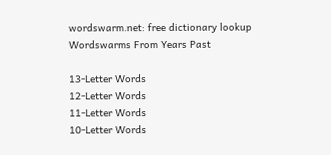wordswarm.net: free dictionary lookup
Wordswarms From Years Past

13-Letter Words
12-Letter Words
11-Letter Words
10-Letter Words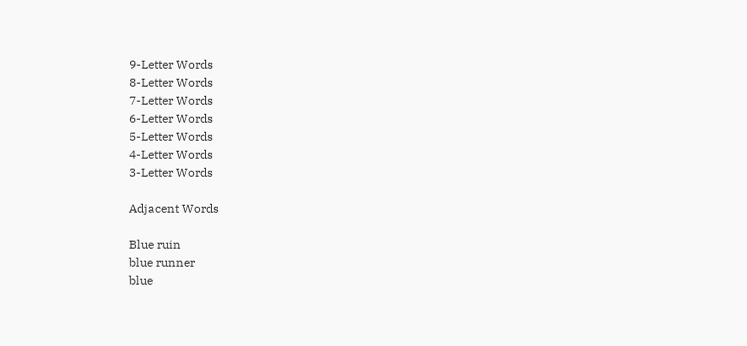9-Letter Words
8-Letter Words
7-Letter Words
6-Letter Words
5-Letter Words
4-Letter Words
3-Letter Words

Adjacent Words

Blue ruin
blue runner
blue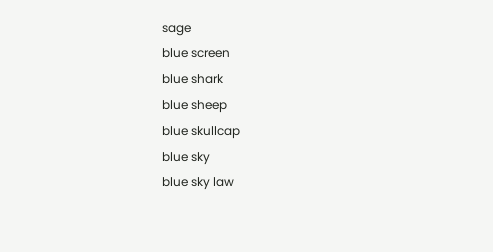sage
blue screen
blue shark
blue sheep
blue skullcap
blue sky
blue sky law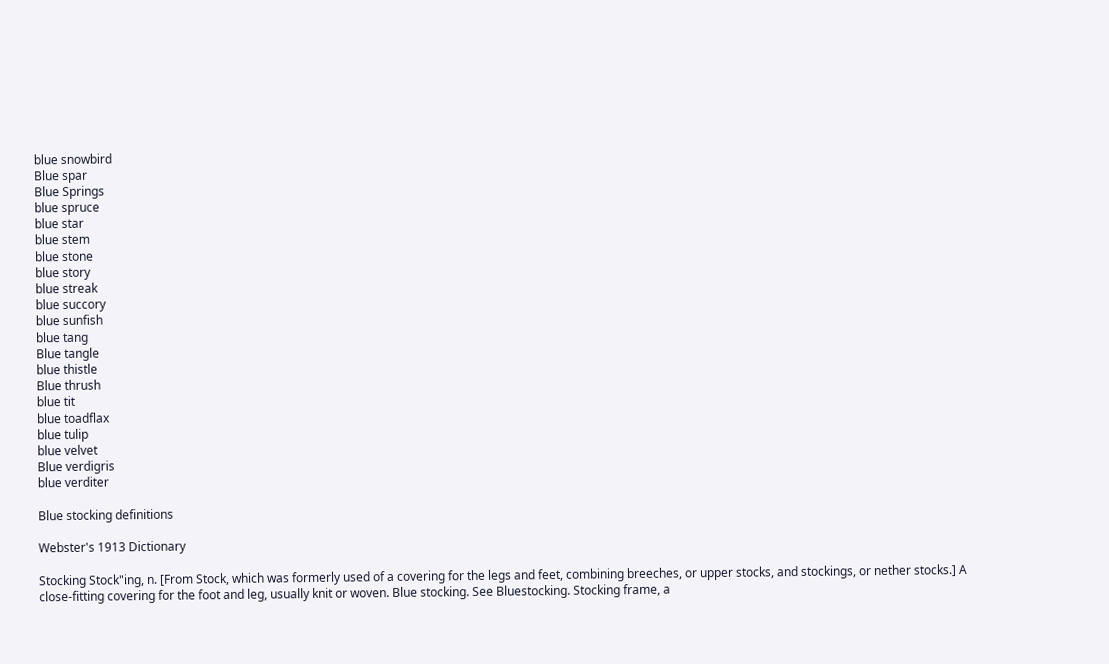blue snowbird
Blue spar
Blue Springs
blue spruce
blue star
blue stem
blue stone
blue story
blue streak
blue succory
blue sunfish
blue tang
Blue tangle
blue thistle
Blue thrush
blue tit
blue toadflax
blue tulip
blue velvet
Blue verdigris
blue verditer

Blue stocking definitions

Webster's 1913 Dictionary

Stocking Stock"ing, n. [From Stock, which was formerly used of a covering for the legs and feet, combining breeches, or upper stocks, and stockings, or nether stocks.] A close-fitting covering for the foot and leg, usually knit or woven. Blue stocking. See Bluestocking. Stocking frame, a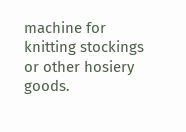machine for knitting stockings or other hosiery goods.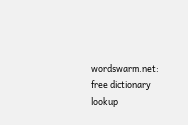wordswarm.net: free dictionary lookup